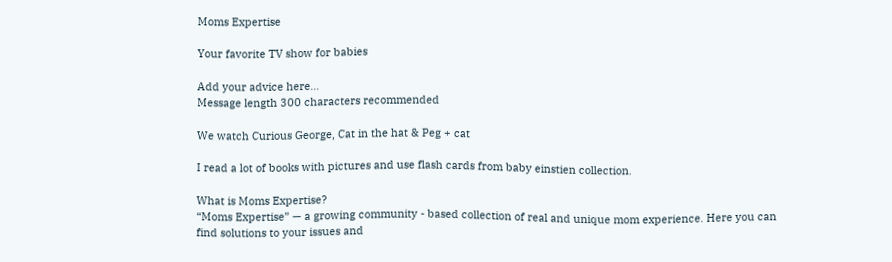Moms Expertise

Your favorite TV show for babies

Add your advice here…
Message length 300 characters recommended

We watch Curious George, Cat in the hat & Peg + cat

I read a lot of books with pictures and use flash cards from baby einstien collection.

What is Moms Expertise?
“Moms Expertise” — a growing community - based collection of real and unique mom experience. Here you can find solutions to your issues and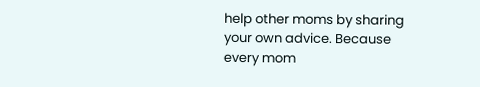help other moms by sharing your own advice. Because every mom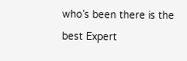who’s been there is the best Expert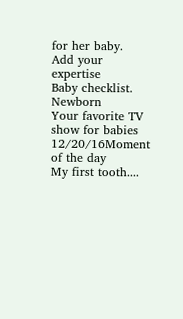for her baby.
Add your expertise
Baby checklist. Newborn
Your favorite TV show for babies
12/20/16Moment of the day
My first tooth....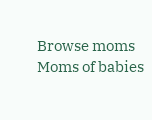Browse moms
Moms of babies